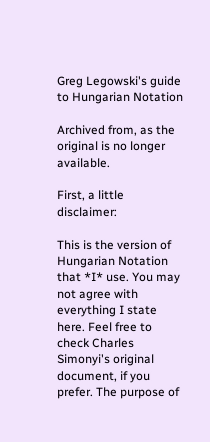Greg Legowski's guide to Hungarian Notation

Archived from, as the original is no longer available.

First, a little disclaimer:

This is the version of Hungarian Notation that *I* use. You may not agree with everything I state here. Feel free to check Charles Simonyi's original document, if you prefer. The purpose of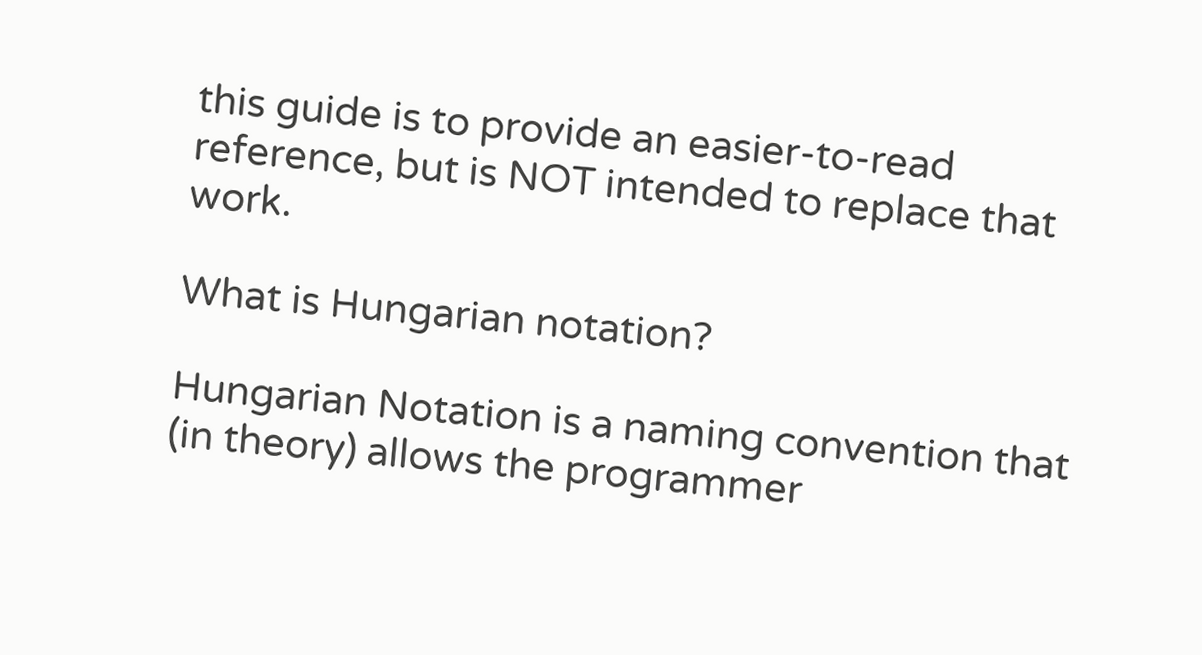this guide is to provide an easier-to-read reference, but is NOT intended to replace that work.

What is Hungarian notation?

Hungarian Notation is a naming convention that (in theory) allows the programmer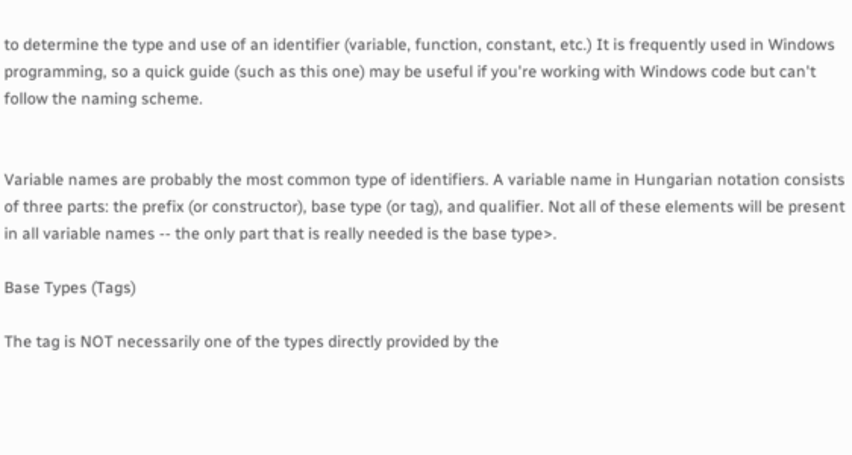to determine the type and use of an identifier (variable, function, constant, etc.) It is frequently used in Windows programming, so a quick guide (such as this one) may be useful if you're working with Windows code but can't follow the naming scheme.


Variable names are probably the most common type of identifiers. A variable name in Hungarian notation consists of three parts: the prefix (or constructor), base type (or tag), and qualifier. Not all of these elements will be present in all variable names -- the only part that is really needed is the base type>.

Base Types (Tags)

The tag is NOT necessarily one of the types directly provided by the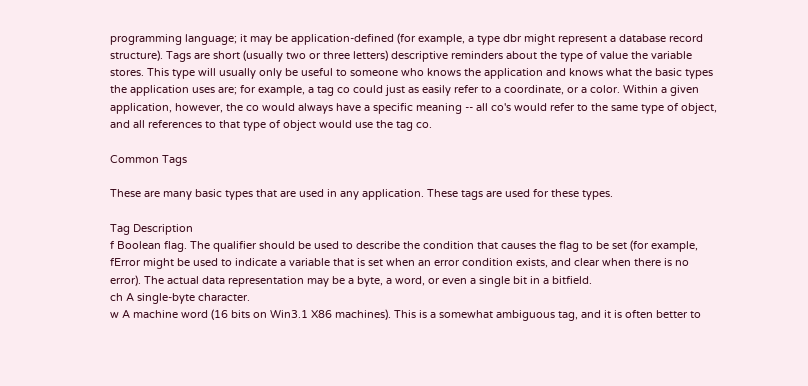programming language; it may be application-defined (for example, a type dbr might represent a database record structure). Tags are short (usually two or three letters) descriptive reminders about the type of value the variable stores. This type will usually only be useful to someone who knows the application and knows what the basic types the application uses are; for example, a tag co could just as easily refer to a coordinate, or a color. Within a given application, however, the co would always have a specific meaning -- all co's would refer to the same type of object, and all references to that type of object would use the tag co.

Common Tags

These are many basic types that are used in any application. These tags are used for these types.

Tag Description
f Boolean flag. The qualifier should be used to describe the condition that causes the flag to be set (for example, fError might be used to indicate a variable that is set when an error condition exists, and clear when there is no error). The actual data representation may be a byte, a word, or even a single bit in a bitfield.
ch A single-byte character.
w A machine word (16 bits on Win3.1 X86 machines). This is a somewhat ambiguous tag, and it is often better to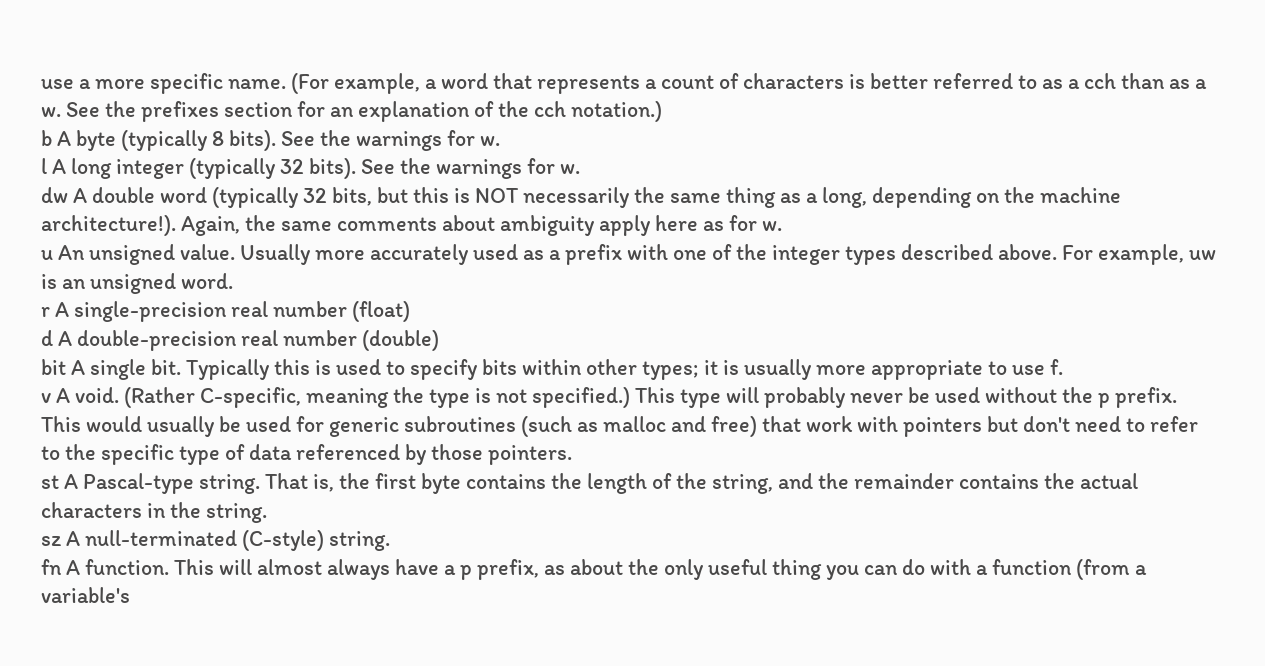use a more specific name. (For example, a word that represents a count of characters is better referred to as a cch than as a w. See the prefixes section for an explanation of the cch notation.)
b A byte (typically 8 bits). See the warnings for w.
l A long integer (typically 32 bits). See the warnings for w.
dw A double word (typically 32 bits, but this is NOT necessarily the same thing as a long, depending on the machine architecture!). Again, the same comments about ambiguity apply here as for w.
u An unsigned value. Usually more accurately used as a prefix with one of the integer types described above. For example, uw is an unsigned word.
r A single-precision real number (float)
d A double-precision real number (double)
bit A single bit. Typically this is used to specify bits within other types; it is usually more appropriate to use f.
v A void. (Rather C-specific, meaning the type is not specified.) This type will probably never be used without the p prefix. This would usually be used for generic subroutines (such as malloc and free) that work with pointers but don't need to refer to the specific type of data referenced by those pointers.
st A Pascal-type string. That is, the first byte contains the length of the string, and the remainder contains the actual characters in the string.
sz A null-terminated (C-style) string.
fn A function. This will almost always have a p prefix, as about the only useful thing you can do with a function (from a variable's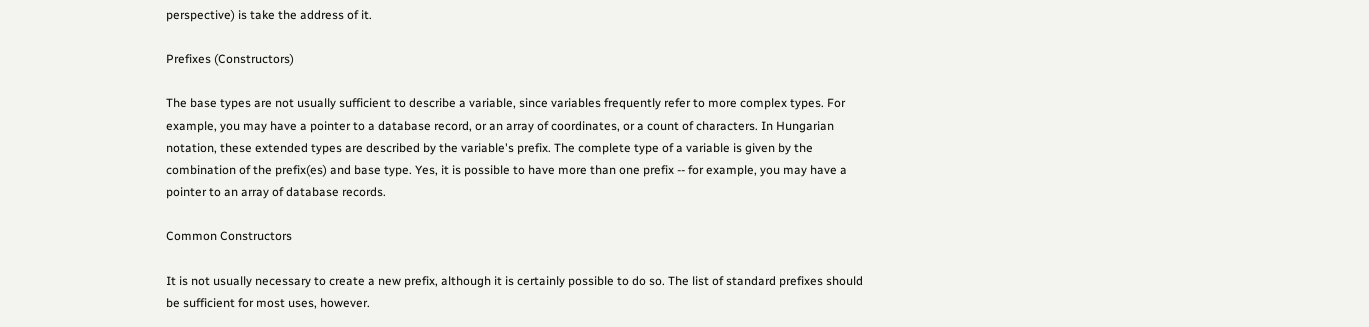perspective) is take the address of it.

Prefixes (Constructors)

The base types are not usually sufficient to describe a variable, since variables frequently refer to more complex types. For example, you may have a pointer to a database record, or an array of coordinates, or a count of characters. In Hungarian notation, these extended types are described by the variable's prefix. The complete type of a variable is given by the combination of the prefix(es) and base type. Yes, it is possible to have more than one prefix -- for example, you may have a pointer to an array of database records.

Common Constructors

It is not usually necessary to create a new prefix, although it is certainly possible to do so. The list of standard prefixes should be sufficient for most uses, however.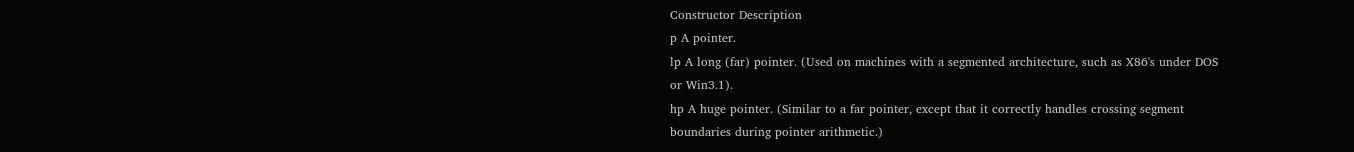Constructor Description
p A pointer.
lp A long (far) pointer. (Used on machines with a segmented architecture, such as X86's under DOS or Win3.1).
hp A huge pointer. (Similar to a far pointer, except that it correctly handles crossing segment boundaries during pointer arithmetic.)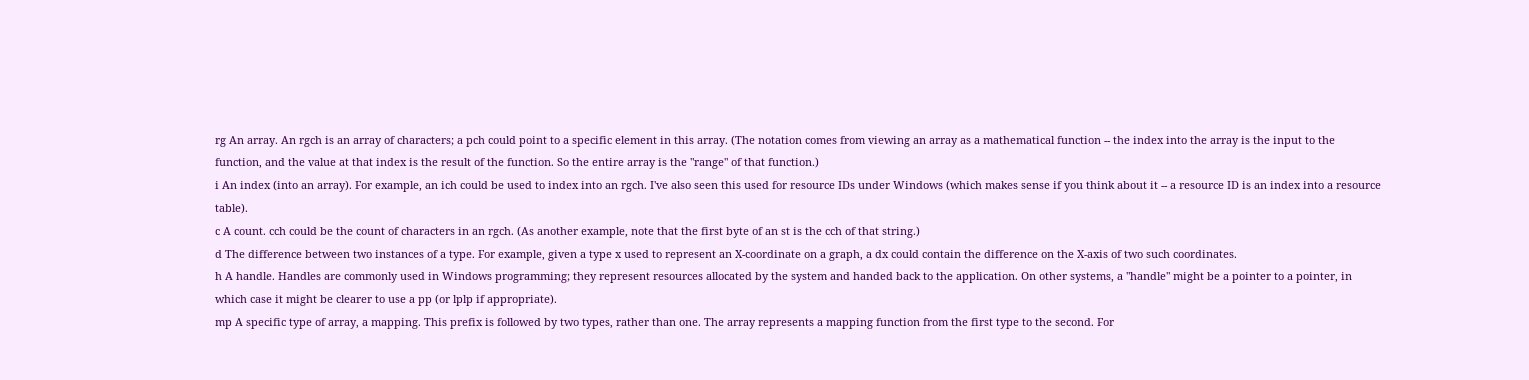rg An array. An rgch is an array of characters; a pch could point to a specific element in this array. (The notation comes from viewing an array as a mathematical function -- the index into the array is the input to the function, and the value at that index is the result of the function. So the entire array is the "range" of that function.)
i An index (into an array). For example, an ich could be used to index into an rgch. I've also seen this used for resource IDs under Windows (which makes sense if you think about it -- a resource ID is an index into a resource table).
c A count. cch could be the count of characters in an rgch. (As another example, note that the first byte of an st is the cch of that string.)
d The difference between two instances of a type. For example, given a type x used to represent an X-coordinate on a graph, a dx could contain the difference on the X-axis of two such coordinates.
h A handle. Handles are commonly used in Windows programming; they represent resources allocated by the system and handed back to the application. On other systems, a "handle" might be a pointer to a pointer, in which case it might be clearer to use a pp (or lplp if appropriate).
mp A specific type of array, a mapping. This prefix is followed by two types, rather than one. The array represents a mapping function from the first type to the second. For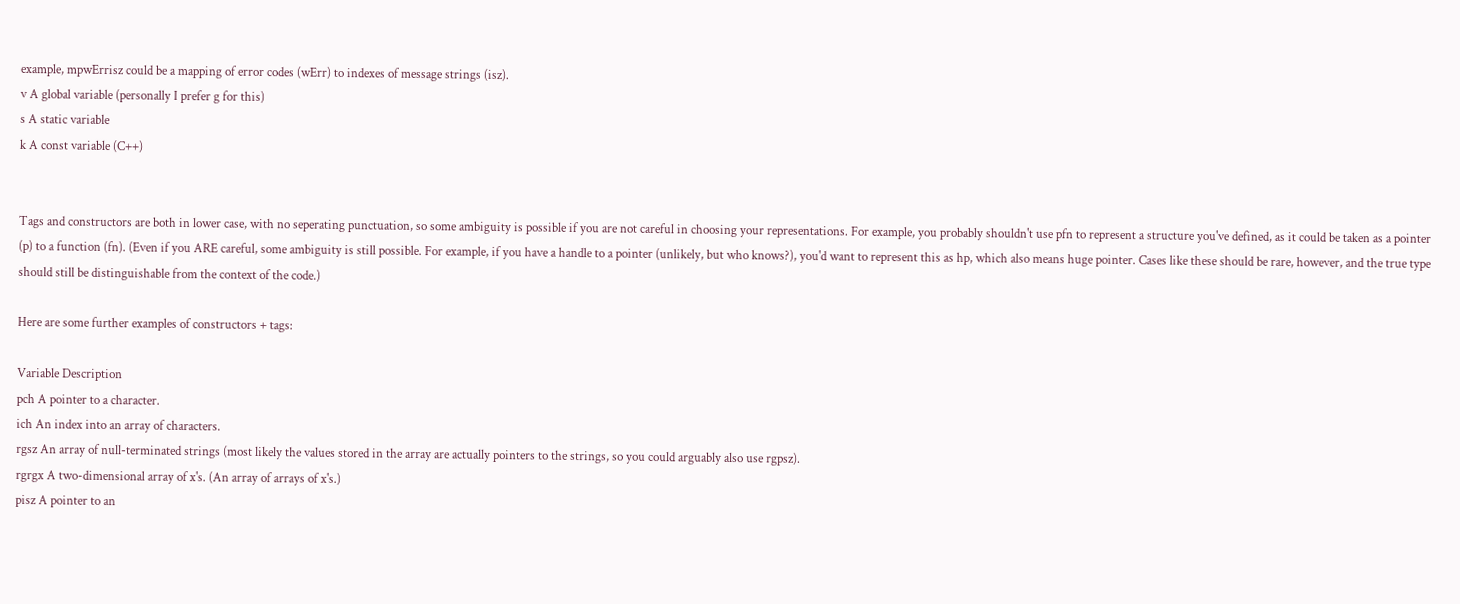example, mpwErrisz could be a mapping of error codes (wErr) to indexes of message strings (isz).
v A global variable (personally I prefer g for this)
s A static variable
k A const variable (C++)


Tags and constructors are both in lower case, with no seperating punctuation, so some ambiguity is possible if you are not careful in choosing your representations. For example, you probably shouldn't use pfn to represent a structure you've defined, as it could be taken as a pointer (p) to a function (fn). (Even if you ARE careful, some ambiguity is still possible. For example, if you have a handle to a pointer (unlikely, but who knows?), you'd want to represent this as hp, which also means huge pointer. Cases like these should be rare, however, and the true type should still be distinguishable from the context of the code.)

Here are some further examples of constructors + tags:

Variable Description
pch A pointer to a character.
ich An index into an array of characters.
rgsz An array of null-terminated strings (most likely the values stored in the array are actually pointers to the strings, so you could arguably also use rgpsz).
rgrgx A two-dimensional array of x's. (An array of arrays of x's.)
pisz A pointer to an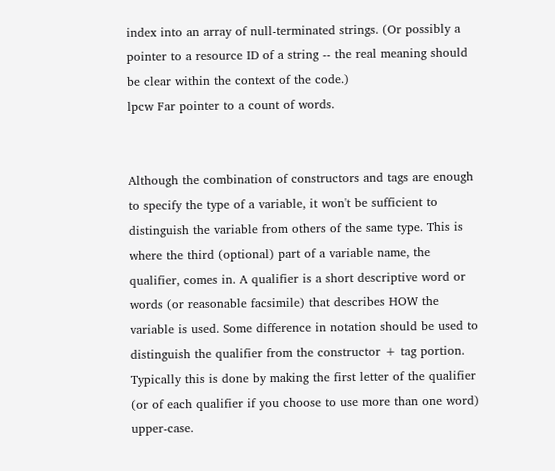index into an array of null-terminated strings. (Or possibly a pointer to a resource ID of a string -- the real meaning should be clear within the context of the code.)
lpcw Far pointer to a count of words.


Although the combination of constructors and tags are enough to specify the type of a variable, it won't be sufficient to distinguish the variable from others of the same type. This is where the third (optional) part of a variable name, the qualifier, comes in. A qualifier is a short descriptive word or words (or reasonable facsimile) that describes HOW the variable is used. Some difference in notation should be used to distinguish the qualifier from the constructor + tag portion. Typically this is done by making the first letter of the qualifier (or of each qualifier if you choose to use more than one word) upper-case.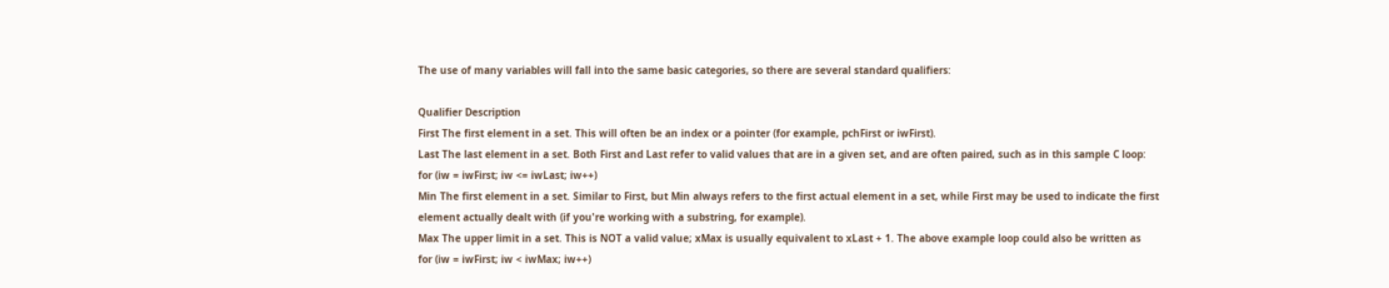The use of many variables will fall into the same basic categories, so there are several standard qualifiers:

Qualifier Description
First The first element in a set. This will often be an index or a pointer (for example, pchFirst or iwFirst).
Last The last element in a set. Both First and Last refer to valid values that are in a given set, and are often paired, such as in this sample C loop:
for (iw = iwFirst; iw <= iwLast; iw++)
Min The first element in a set. Similar to First, but Min always refers to the first actual element in a set, while First may be used to indicate the first element actually dealt with (if you're working with a substring, for example).
Max The upper limit in a set. This is NOT a valid value; xMax is usually equivalent to xLast + 1. The above example loop could also be written as
for (iw = iwFirst; iw < iwMax; iw++)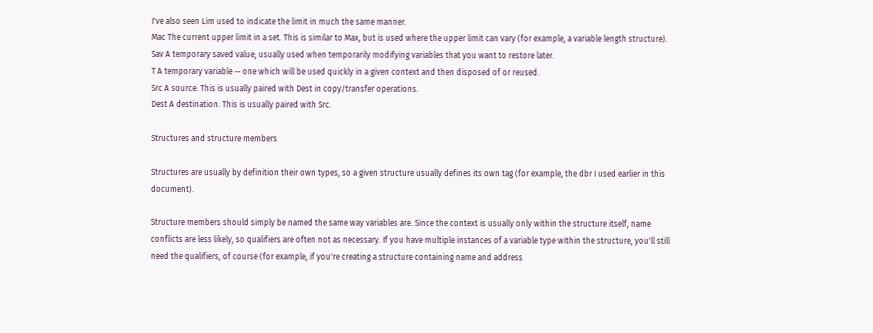I've also seen Lim used to indicate the limit in much the same manner.
Mac The current upper limit in a set. This is similar to Max, but is used where the upper limit can vary (for example, a variable length structure).
Sav A temporary saved value; usually used when temporarily modifying variables that you want to restore later.
T A temporary variable -- one which will be used quickly in a given context and then disposed of or reused.
Src A source. This is usually paired with Dest in copy/transfer operations.
Dest A destination. This is usually paired with Src.

Structures and structure members

Structures are usually by definition their own types, so a given structure usually defines its own tag (for example, the dbr I used earlier in this document).

Structure members should simply be named the same way variables are. Since the context is usually only within the structure itself, name conflicts are less likely, so qualifiers are often not as necessary. If you have multiple instances of a variable type within the structure, you'll still need the qualifiers, of course (for example, if you're creating a structure containing name and address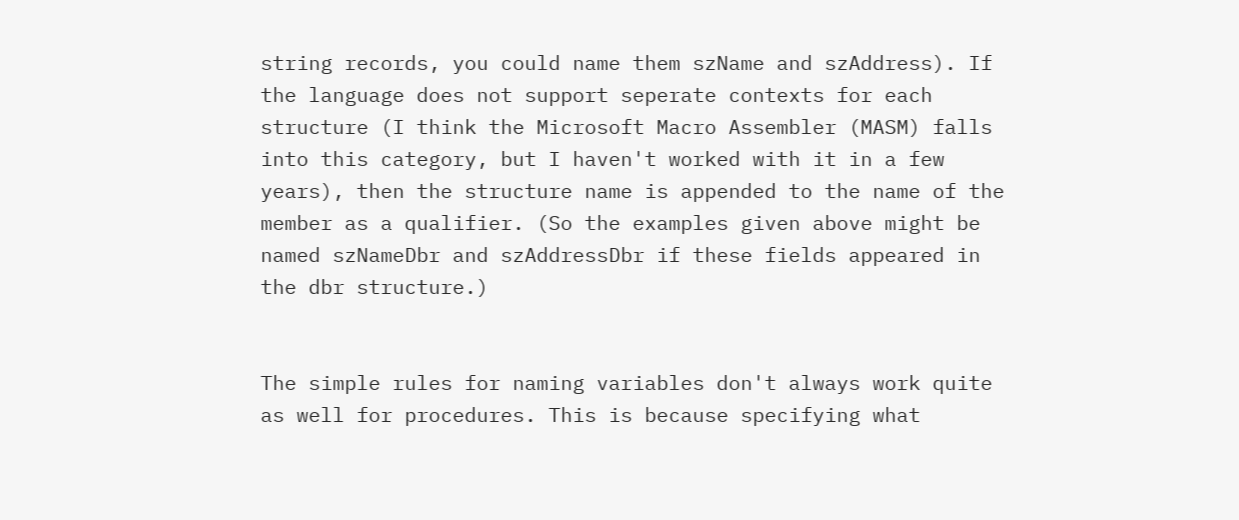string records, you could name them szName and szAddress). If the language does not support seperate contexts for each structure (I think the Microsoft Macro Assembler (MASM) falls into this category, but I haven't worked with it in a few years), then the structure name is appended to the name of the member as a qualifier. (So the examples given above might be named szNameDbr and szAddressDbr if these fields appeared in the dbr structure.)


The simple rules for naming variables don't always work quite as well for procedures. This is because specifying what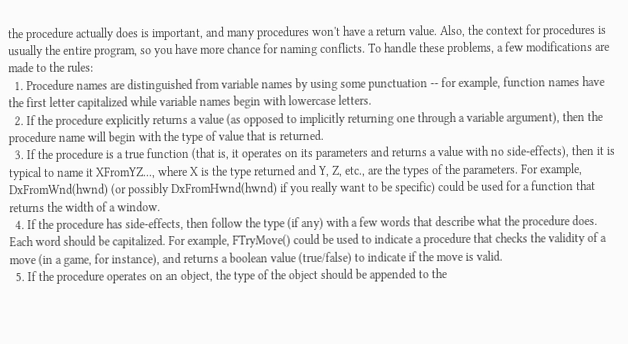the procedure actually does is important, and many procedures won't have a return value. Also, the context for procedures is usually the entire program, so you have more chance for naming conflicts. To handle these problems, a few modifications are made to the rules:
  1. Procedure names are distinguished from variable names by using some punctuation -- for example, function names have the first letter capitalized while variable names begin with lowercase letters.
  2. If the procedure explicitly returns a value (as opposed to implicitly returning one through a variable argument), then the procedure name will begin with the type of value that is returned.
  3. If the procedure is a true function (that is, it operates on its parameters and returns a value with no side-effects), then it is typical to name it XFromYZ..., where X is the type returned and Y, Z, etc., are the types of the parameters. For example, DxFromWnd(hwnd) (or possibly DxFromHwnd(hwnd) if you really want to be specific) could be used for a function that returns the width of a window.
  4. If the procedure has side-effects, then follow the type (if any) with a few words that describe what the procedure does. Each word should be capitalized. For example, FTryMove() could be used to indicate a procedure that checks the validity of a move (in a game, for instance), and returns a boolean value (true/false) to indicate if the move is valid.
  5. If the procedure operates on an object, the type of the object should be appended to the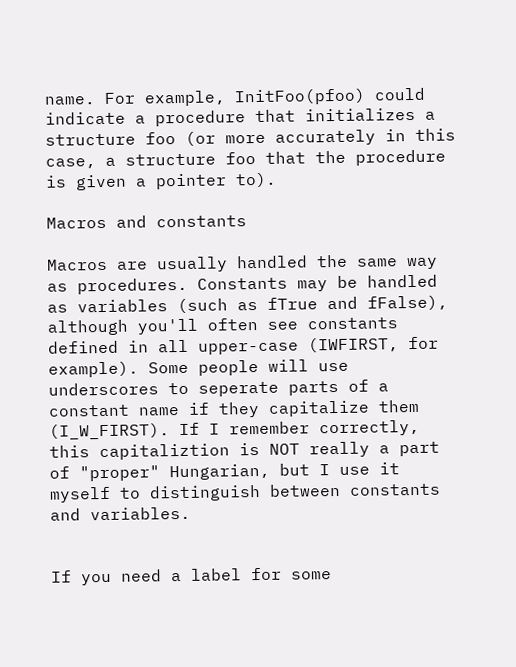name. For example, InitFoo(pfoo) could indicate a procedure that initializes a structure foo (or more accurately in this case, a structure foo that the procedure is given a pointer to).

Macros and constants

Macros are usually handled the same way as procedures. Constants may be handled as variables (such as fTrue and fFalse), although you'll often see constants defined in all upper-case (IWFIRST, for example). Some people will use underscores to seperate parts of a constant name if they capitalize them (I_W_FIRST). If I remember correctly, this capitaliztion is NOT really a part of "proper" Hungarian, but I use it myself to distinguish between constants and variables.


If you need a label for some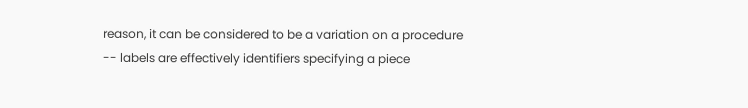reason, it can be considered to be a variation on a procedure -- labels are effectively identifiers specifying a piece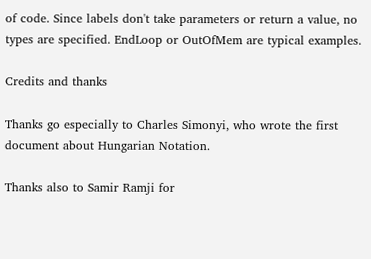of code. Since labels don't take parameters or return a value, no types are specified. EndLoop or OutOfMem are typical examples.

Credits and thanks

Thanks go especially to Charles Simonyi, who wrote the first document about Hungarian Notation.

Thanks also to Samir Ramji for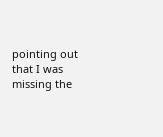pointing out that I was missing the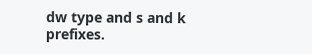dw type and s and k prefixes.